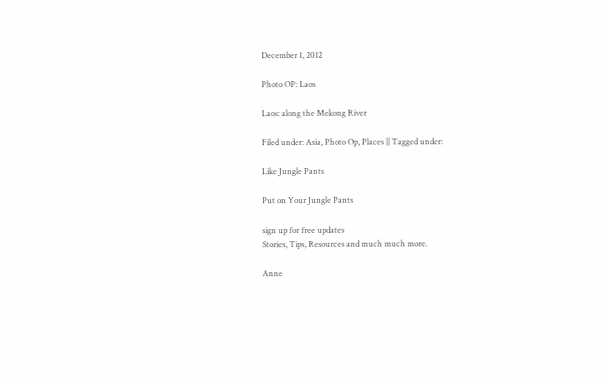December 1, 2012

Photo OP: Laos

Laos: along the Mekong River

Filed under: Asia, Photo Op, Places || Tagged under:

Like Jungle Pants

Put on Your Jungle Pants

sign up for free updates
Stories, Tips, Resources and much much more.

Anne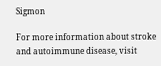Sigmon

For more information about stroke and autoimmune disease, visit